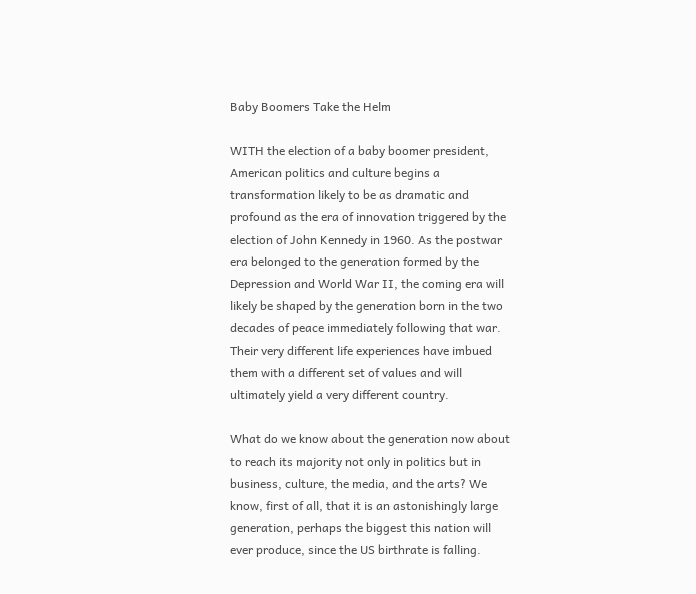Baby Boomers Take the Helm

WITH the election of a baby boomer president, American politics and culture begins a transformation likely to be as dramatic and profound as the era of innovation triggered by the election of John Kennedy in 1960. As the postwar era belonged to the generation formed by the Depression and World War II, the coming era will likely be shaped by the generation born in the two decades of peace immediately following that war. Their very different life experiences have imbued them with a different set of values and will ultimately yield a very different country.

What do we know about the generation now about to reach its majority not only in politics but in business, culture, the media, and the arts? We know, first of all, that it is an astonishingly large generation, perhaps the biggest this nation will ever produce, since the US birthrate is falling.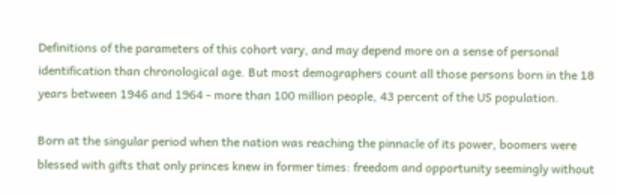Definitions of the parameters of this cohort vary, and may depend more on a sense of personal identification than chronological age. But most demographers count all those persons born in the 18 years between 1946 and 1964 - more than 100 million people, 43 percent of the US population.

Born at the singular period when the nation was reaching the pinnacle of its power, boomers were blessed with gifts that only princes knew in former times: freedom and opportunity seemingly without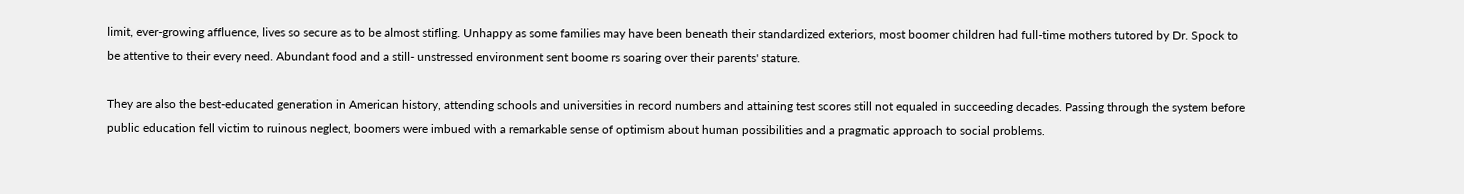limit, ever-growing affluence, lives so secure as to be almost stifling. Unhappy as some families may have been beneath their standardized exteriors, most boomer children had full-time mothers tutored by Dr. Spock to be attentive to their every need. Abundant food and a still- unstressed environment sent boome rs soaring over their parents' stature.

They are also the best-educated generation in American history, attending schools and universities in record numbers and attaining test scores still not equaled in succeeding decades. Passing through the system before public education fell victim to ruinous neglect, boomers were imbued with a remarkable sense of optimism about human possibilities and a pragmatic approach to social problems.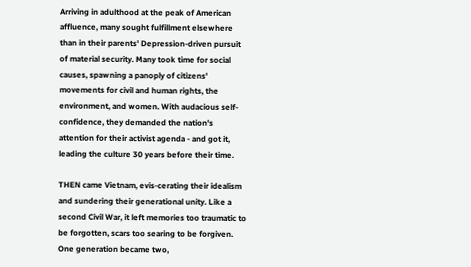Arriving in adulthood at the peak of American affluence, many sought fulfillment elsewhere than in their parents' Depression-driven pursuit of material security. Many took time for social causes, spawning a panoply of citizens' movements for civil and human rights, the environment, and women. With audacious self-confidence, they demanded the nation's attention for their activist agenda - and got it, leading the culture 30 years before their time.

THEN came Vietnam, evis-cerating their idealism and sundering their generational unity. Like a second Civil War, it left memories too traumatic to be forgotten, scars too searing to be forgiven. One generation became two,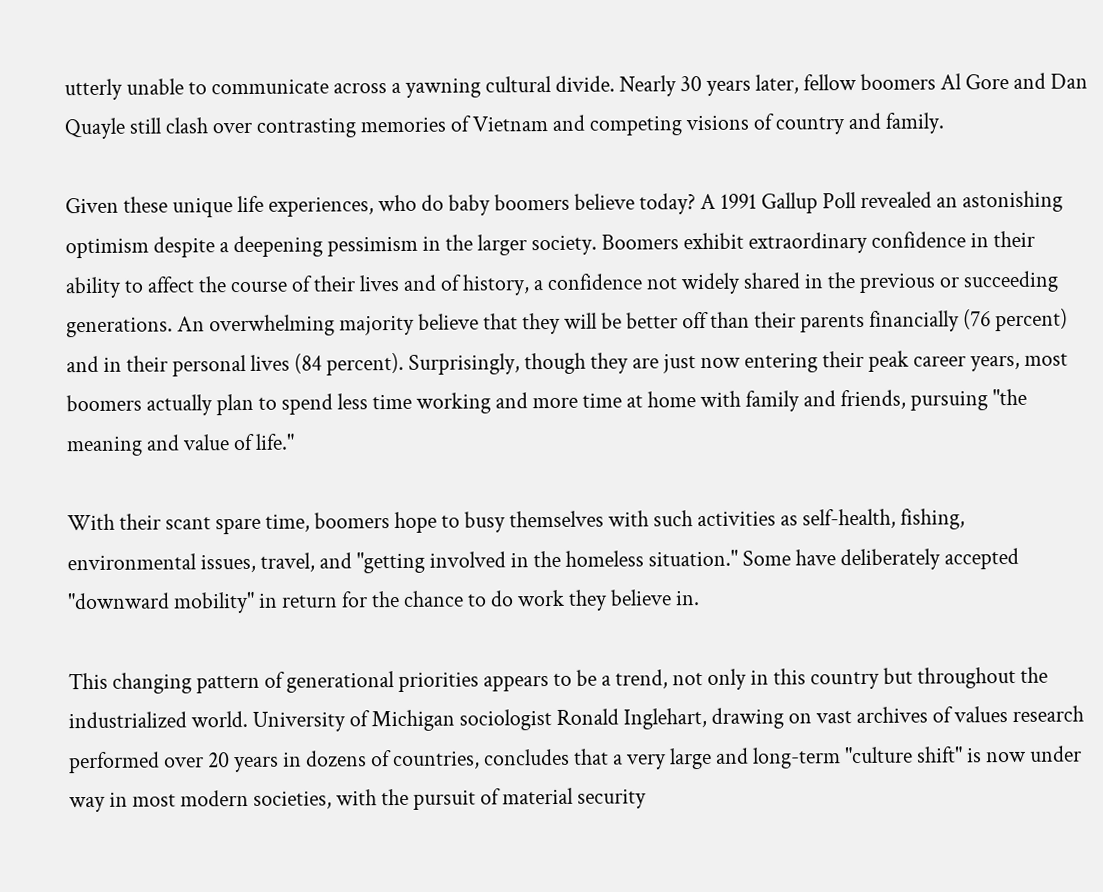utterly unable to communicate across a yawning cultural divide. Nearly 30 years later, fellow boomers Al Gore and Dan Quayle still clash over contrasting memories of Vietnam and competing visions of country and family.

Given these unique life experiences, who do baby boomers believe today? A 1991 Gallup Poll revealed an astonishing optimism despite a deepening pessimism in the larger society. Boomers exhibit extraordinary confidence in their ability to affect the course of their lives and of history, a confidence not widely shared in the previous or succeeding generations. An overwhelming majority believe that they will be better off than their parents financially (76 percent) and in their personal lives (84 percent). Surprisingly, though they are just now entering their peak career years, most boomers actually plan to spend less time working and more time at home with family and friends, pursuing "the meaning and value of life."

With their scant spare time, boomers hope to busy themselves with such activities as self-health, fishing, environmental issues, travel, and "getting involved in the homeless situation." Some have deliberately accepted "downward mobility" in return for the chance to do work they believe in.

This changing pattern of generational priorities appears to be a trend, not only in this country but throughout the industrialized world. University of Michigan sociologist Ronald Inglehart, drawing on vast archives of values research performed over 20 years in dozens of countries, concludes that a very large and long-term "culture shift" is now under way in most modern societies, with the pursuit of material security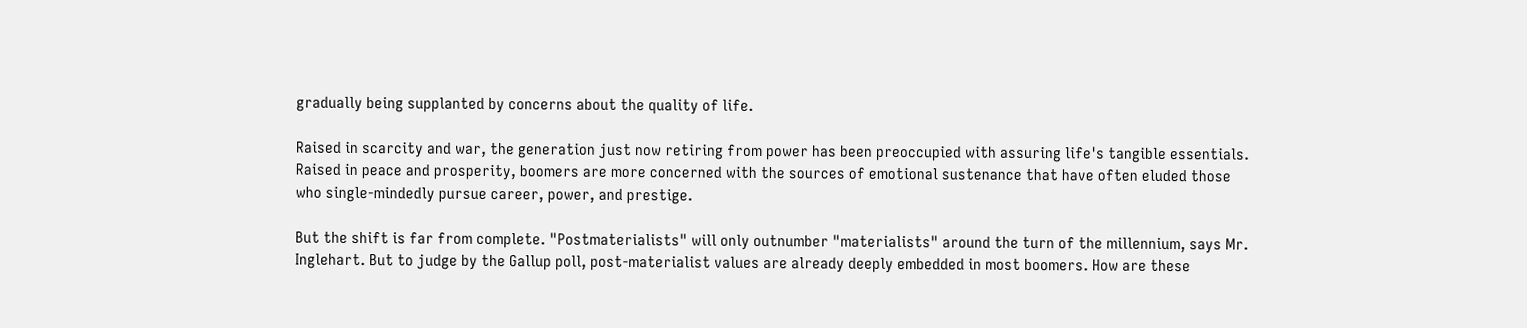gradually being supplanted by concerns about the quality of life.

Raised in scarcity and war, the generation just now retiring from power has been preoccupied with assuring life's tangible essentials. Raised in peace and prosperity, boomers are more concerned with the sources of emotional sustenance that have often eluded those who single-mindedly pursue career, power, and prestige.

But the shift is far from complete. "Postmaterialists" will only outnumber "materialists" around the turn of the millennium, says Mr. Inglehart. But to judge by the Gallup poll, post-materialist values are already deeply embedded in most boomers. How are these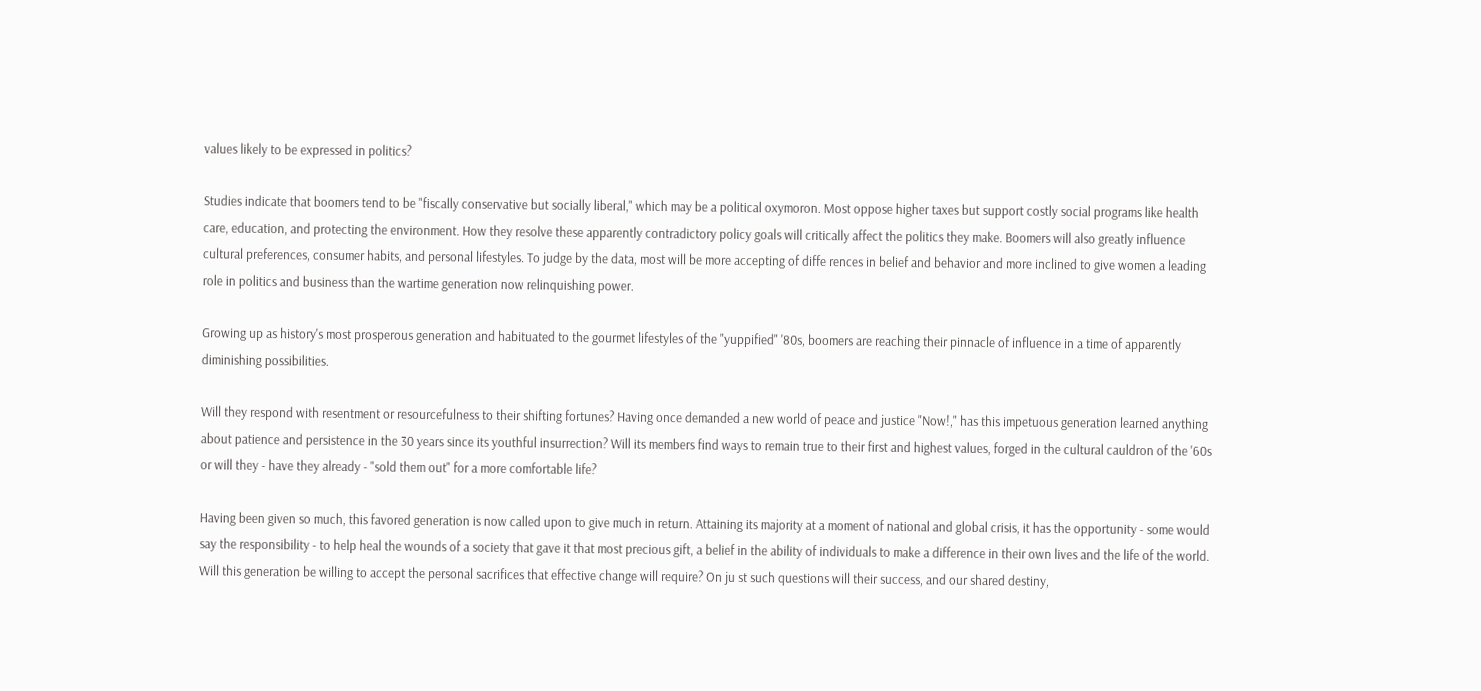values likely to be expressed in politics?

Studies indicate that boomers tend to be "fiscally conservative but socially liberal," which may be a political oxymoron. Most oppose higher taxes but support costly social programs like health care, education, and protecting the environment. How they resolve these apparently contradictory policy goals will critically affect the politics they make. Boomers will also greatly influence cultural preferences, consumer habits, and personal lifestyles. To judge by the data, most will be more accepting of diffe rences in belief and behavior and more inclined to give women a leading role in politics and business than the wartime generation now relinquishing power.

Growing up as history's most prosperous generation and habituated to the gourmet lifestyles of the "yuppified" '80s, boomers are reaching their pinnacle of influence in a time of apparently diminishing possibilities.

Will they respond with resentment or resourcefulness to their shifting fortunes? Having once demanded a new world of peace and justice "Now!," has this impetuous generation learned anything about patience and persistence in the 30 years since its youthful insurrection? Will its members find ways to remain true to their first and highest values, forged in the cultural cauldron of the '60s or will they - have they already - "sold them out" for a more comfortable life?

Having been given so much, this favored generation is now called upon to give much in return. Attaining its majority at a moment of national and global crisis, it has the opportunity - some would say the responsibility - to help heal the wounds of a society that gave it that most precious gift, a belief in the ability of individuals to make a difference in their own lives and the life of the world. Will this generation be willing to accept the personal sacrifices that effective change will require? On ju st such questions will their success, and our shared destiny,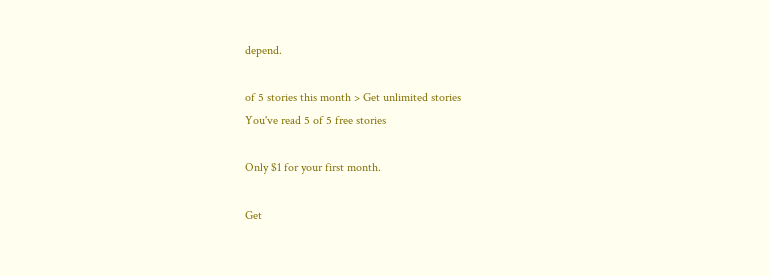depend.

of 5 stories this month > Get unlimited stories
You've read 5 of 5 free stories

Only $1 for your first month.

Get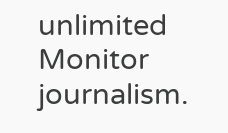unlimited Monitor journalism.